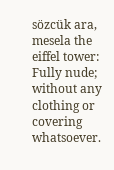sözcük ara, mesela the eiffel tower:
Fully nude; without any clothing or covering whatsoever.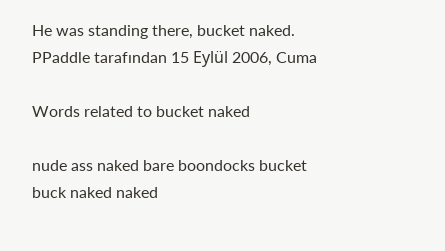He was standing there, bucket naked.
PPaddle tarafından 15 Eylül 2006, Cuma

Words related to bucket naked

nude ass naked bare boondocks bucket buck naked naked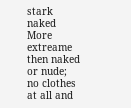stark naked
More extreame then naked or nude; no clothes at all and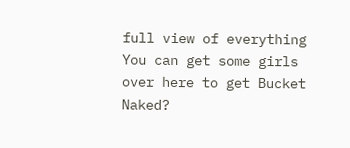full view of everything
You can get some girls over here to get Bucket Naked?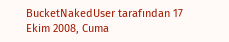BucketNakedUser tarafından 17 Ekim 2008, Cuma